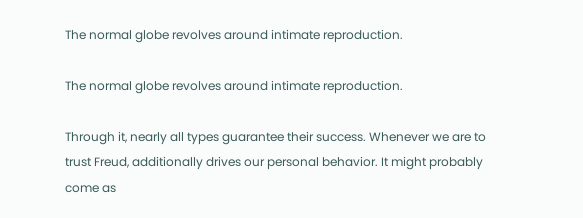The normal globe revolves around intimate reproduction.

The normal globe revolves around intimate reproduction.

Through it, nearly all types guarantee their success. Whenever we are to trust Freud, additionally drives our personal behavior. It might probably come as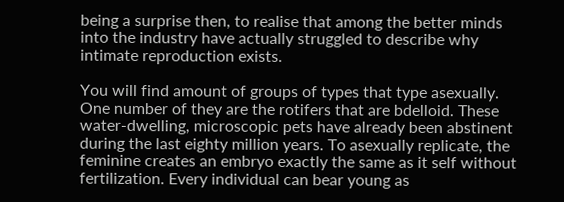being a surprise then, to realise that among the better minds into the industry have actually struggled to describe why intimate reproduction exists.

You will find amount of groups of types that type asexually. One number of they are the rotifers that are bdelloid. These water-dwelling, microscopic pets have already been abstinent during the last eighty million years. To asexually replicate, the feminine creates an embryo exactly the same as it self without fertilization. Every individual can bear young as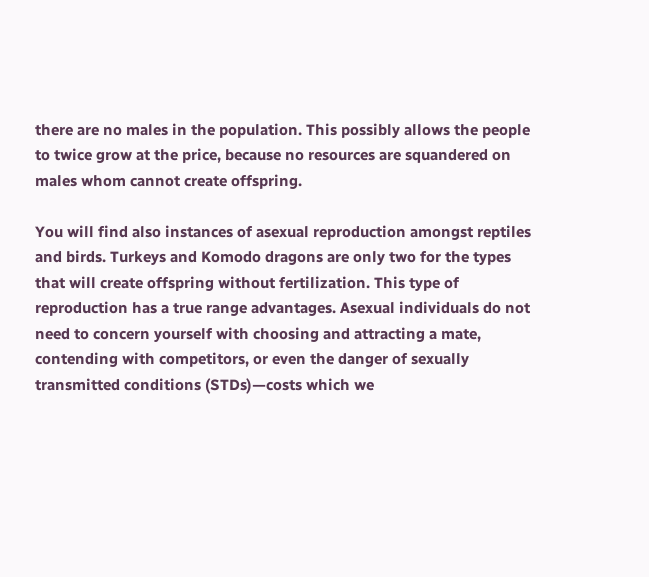there are no males in the population. This possibly allows the people to twice grow at the price, because no resources are squandered on males whom cannot create offspring.

You will find also instances of asexual reproduction amongst reptiles and birds. Turkeys and Komodo dragons are only two for the types that will create offspring without fertilization. This type of reproduction has a true range advantages. Asexual individuals do not need to concern yourself with choosing and attracting a mate, contending with competitors, or even the danger of sexually transmitted conditions (STDs)—costs which we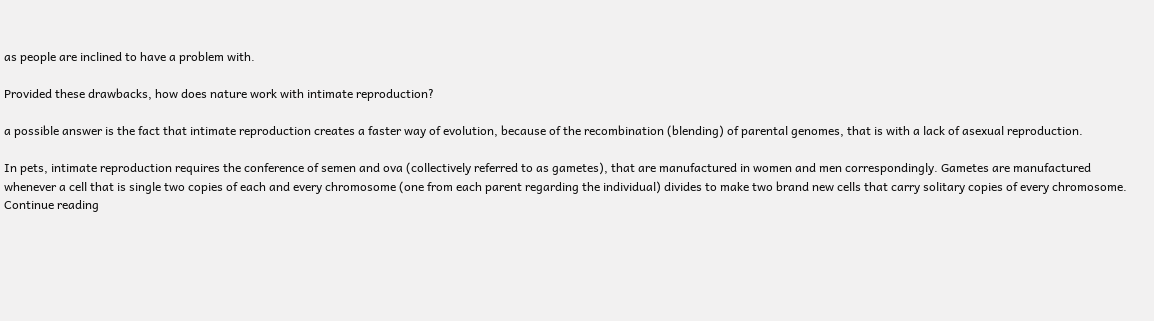as people are inclined to have a problem with.

Provided these drawbacks, how does nature work with intimate reproduction?

a possible answer is the fact that intimate reproduction creates a faster way of evolution, because of the recombination (blending) of parental genomes, that is with a lack of asexual reproduction.

In pets, intimate reproduction requires the conference of semen and ova (collectively referred to as gametes), that are manufactured in women and men correspondingly. Gametes are manufactured whenever a cell that is single two copies of each and every chromosome (one from each parent regarding the individual) divides to make two brand new cells that carry solitary copies of every chromosome. Continue reading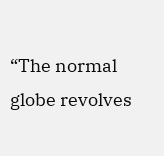“The normal globe revolves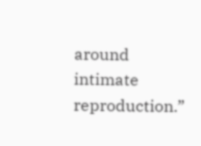around intimate reproduction.”